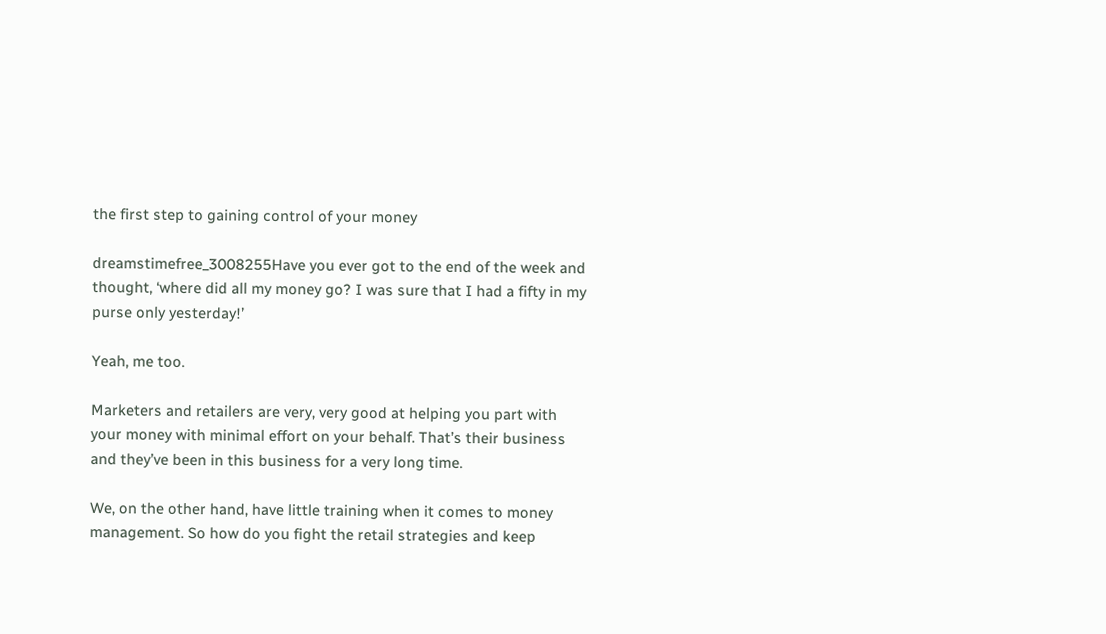the first step to gaining control of your money

dreamstimefree_3008255Have you ever got to the end of the week and thought, ‘where did all my money go? I was sure that I had a fifty in my purse only yesterday!’

Yeah, me too.

Marketers and retailers are very, very good at helping you part with your money with minimal effort on your behalf. That’s their business and they’ve been in this business for a very long time.

We, on the other hand, have little training when it comes to money management. So how do you fight the retail strategies and keep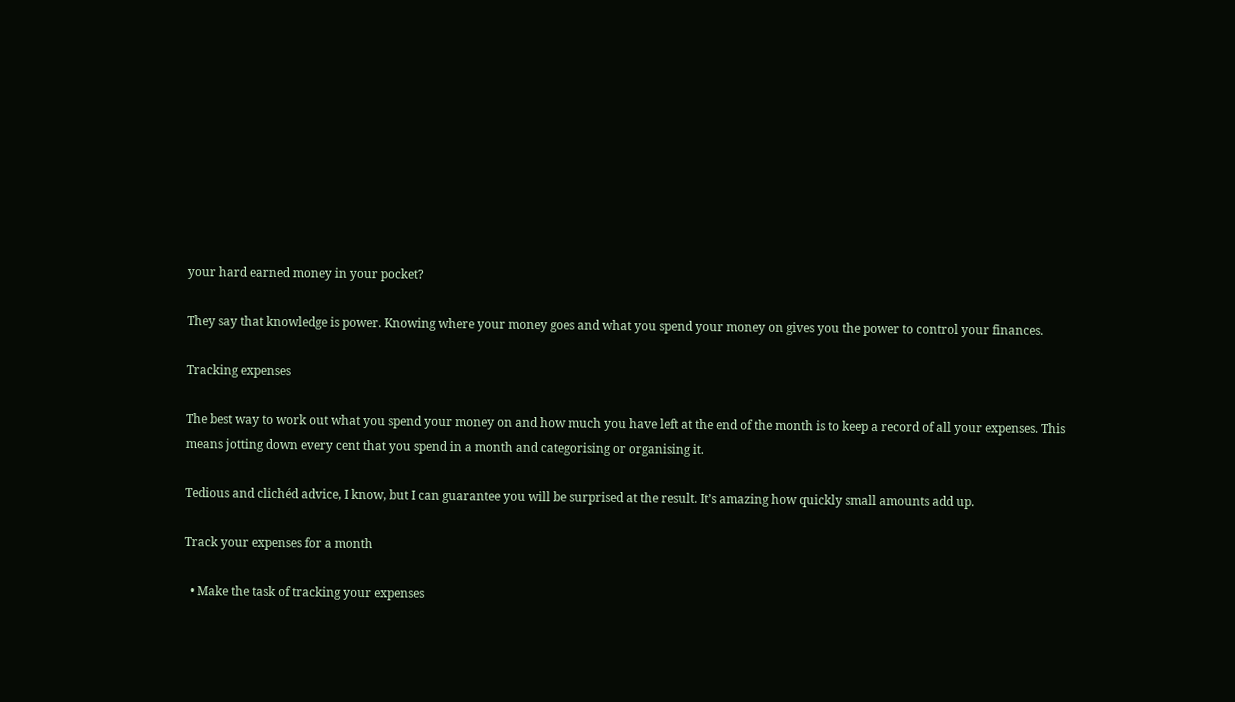your hard earned money in your pocket?

They say that knowledge is power. Knowing where your money goes and what you spend your money on gives you the power to control your finances.

Tracking expenses

The best way to work out what you spend your money on and how much you have left at the end of the month is to keep a record of all your expenses. This means jotting down every cent that you spend in a month and categorising or organising it.

Tedious and clichéd advice, I know, but I can guarantee you will be surprised at the result. It’s amazing how quickly small amounts add up.

Track your expenses for a month

  • Make the task of tracking your expenses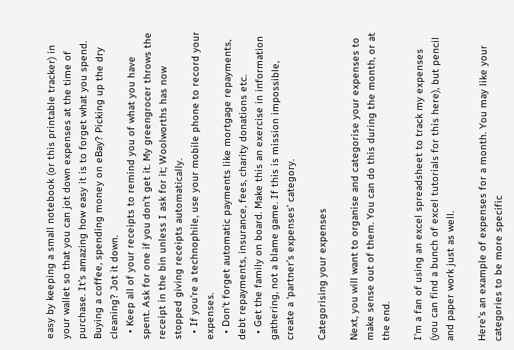easy by keeping a small notebook (or this printable tracker) in your wallet so that you can jot down expenses at the time of purchase. It’s amazing how easy it is to forget what you spend. Buying a coffee, spending money on eBay? Picking up the dry cleaning? Jot it down.
  • Keep all of your receipts to remind you of what you have spent. Ask for one if you don’t get it. My greengrocer throws the receipt in the bin unless I ask for it; Woolworths has now stopped giving receipts automatically.
  • If you’re a technophile, use your mobile phone to record your expenses.
  • Don’t forget automatic payments like mortgage repayments, debt repayments, insurance, fees, charity donations etc.
  • Get the family on board. Make this an exercise in information gathering, not a blame game. If this is mission impossible, create a ‘partner’s expenses’ category.

Categorising your expenses

Next, you will want to organise and categorise your expenses to make sense out of them. You can do this during the month, or at the end.

I’m a fan of using an excel spreadsheet to track my expenses (you can find a bunch of excel tutorials for this here), but pencil and paper work just as well.

Here’s an example of expenses for a month. You may like your categories to be more specific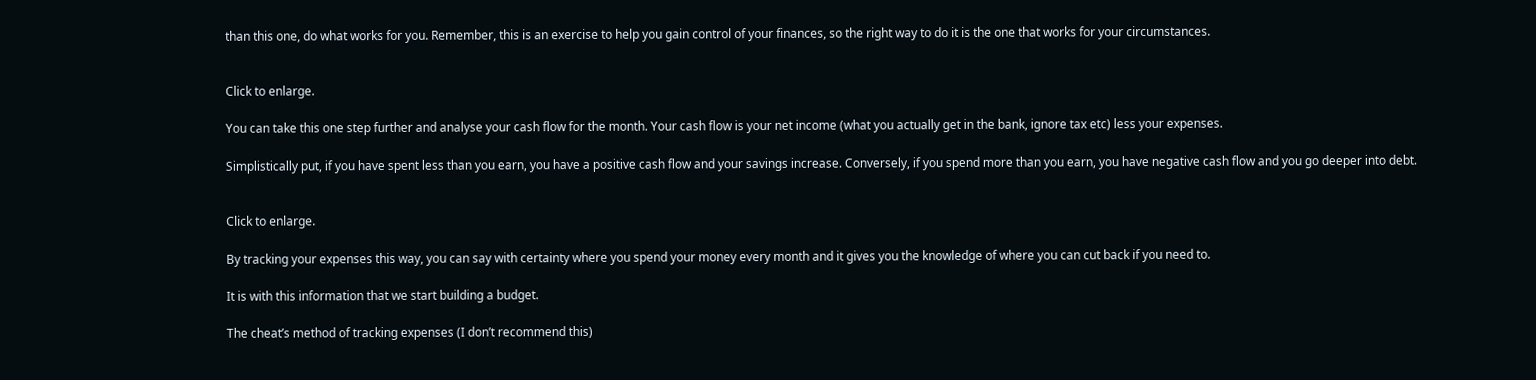than this one, do what works for you. Remember, this is an exercise to help you gain control of your finances, so the right way to do it is the one that works for your circumstances.


Click to enlarge.

You can take this one step further and analyse your cash flow for the month. Your cash flow is your net income (what you actually get in the bank, ignore tax etc) less your expenses.

Simplistically put, if you have spent less than you earn, you have a positive cash flow and your savings increase. Conversely, if you spend more than you earn, you have negative cash flow and you go deeper into debt.


Click to enlarge.

By tracking your expenses this way, you can say with certainty where you spend your money every month and it gives you the knowledge of where you can cut back if you need to.

It is with this information that we start building a budget.

The cheat’s method of tracking expenses (I don’t recommend this)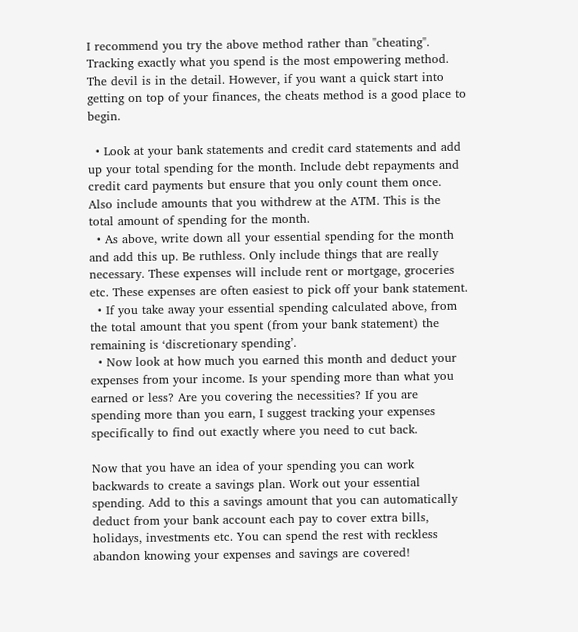I recommend you try the above method rather than "cheating". Tracking exactly what you spend is the most empowering method. The devil is in the detail. However, if you want a quick start into getting on top of your finances, the cheats method is a good place to begin.

  • Look at your bank statements and credit card statements and add up your total spending for the month. Include debt repayments and credit card payments but ensure that you only count them once. Also include amounts that you withdrew at the ATM. This is the total amount of spending for the month.
  • As above, write down all your essential spending for the month and add this up. Be ruthless. Only include things that are really necessary. These expenses will include rent or mortgage, groceries etc. These expenses are often easiest to pick off your bank statement.
  • If you take away your essential spending calculated above, from the total amount that you spent (from your bank statement) the remaining is ‘discretionary spending’.
  • Now look at how much you earned this month and deduct your expenses from your income. Is your spending more than what you earned or less? Are you covering the necessities? If you are spending more than you earn, I suggest tracking your expenses specifically to find out exactly where you need to cut back.

Now that you have an idea of your spending you can work backwards to create a savings plan. Work out your essential spending. Add to this a savings amount that you can automatically deduct from your bank account each pay to cover extra bills, holidays, investments etc. You can spend the rest with reckless abandon knowing your expenses and savings are covered!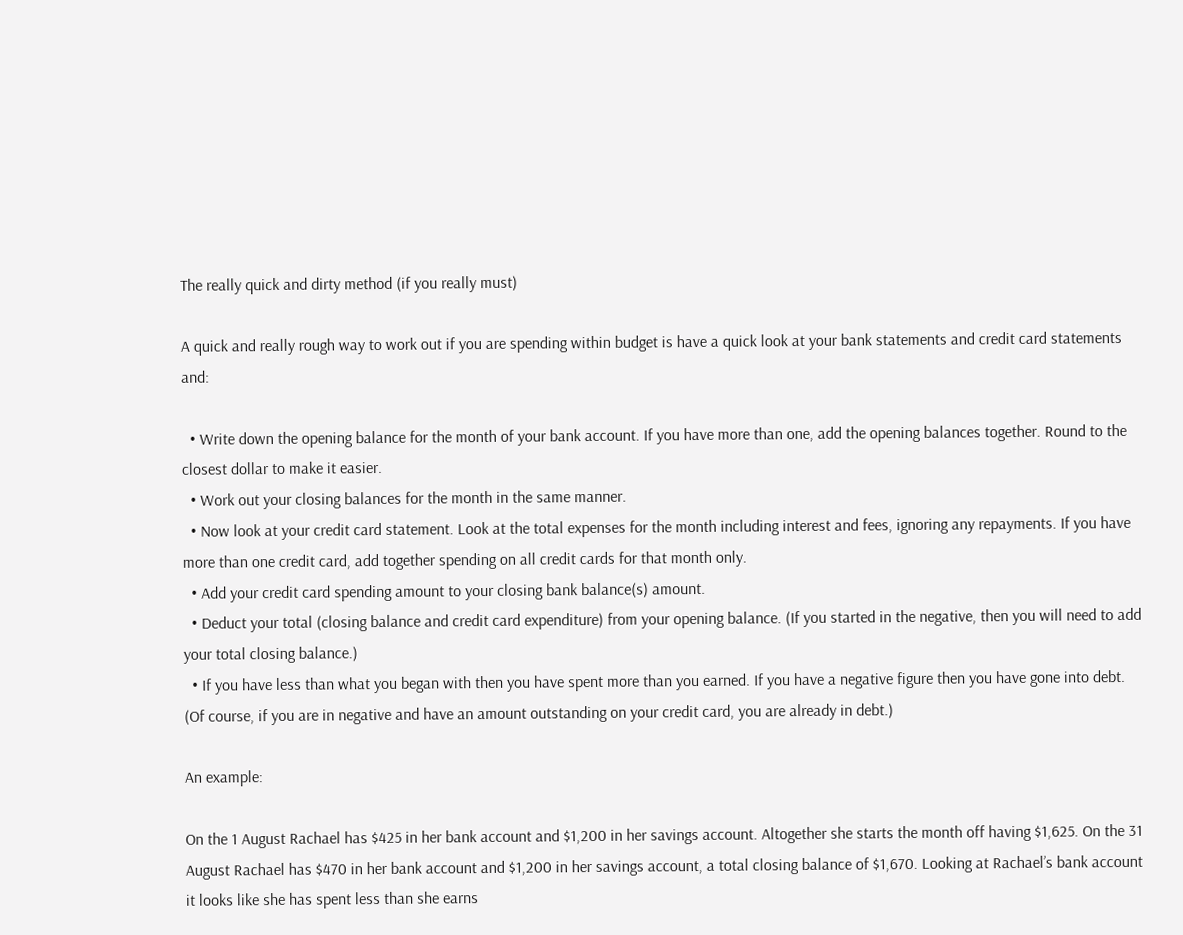The really quick and dirty method (if you really must)

A quick and really rough way to work out if you are spending within budget is have a quick look at your bank statements and credit card statements and:

  • Write down the opening balance for the month of your bank account. If you have more than one, add the opening balances together. Round to the closest dollar to make it easier.
  • Work out your closing balances for the month in the same manner.
  • Now look at your credit card statement. Look at the total expenses for the month including interest and fees, ignoring any repayments. If you have more than one credit card, add together spending on all credit cards for that month only.
  • Add your credit card spending amount to your closing bank balance(s) amount.
  • Deduct your total (closing balance and credit card expenditure) from your opening balance. (If you started in the negative, then you will need to add your total closing balance.)
  • If you have less than what you began with then you have spent more than you earned. If you have a negative figure then you have gone into debt. (Of course, if you are in negative and have an amount outstanding on your credit card, you are already in debt.)

An example:

On the 1 August Rachael has $425 in her bank account and $1,200 in her savings account. Altogether she starts the month off having $1,625. On the 31 August Rachael has $470 in her bank account and $1,200 in her savings account, a total closing balance of $1,670. Looking at Rachael’s bank account it looks like she has spent less than she earns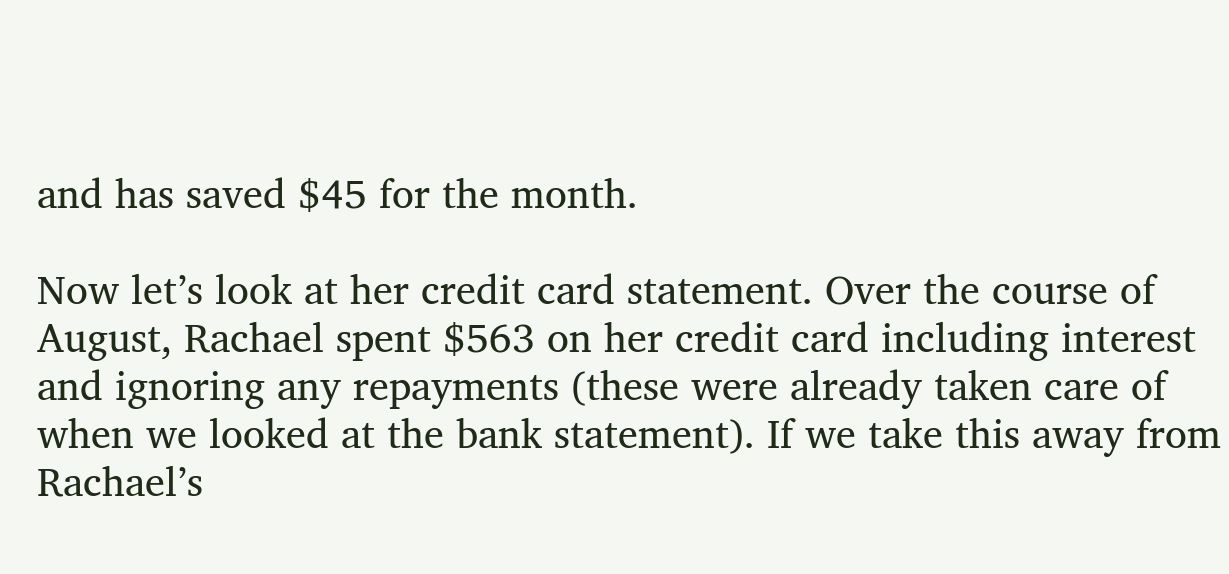and has saved $45 for the month.

Now let’s look at her credit card statement. Over the course of August, Rachael spent $563 on her credit card including interest and ignoring any repayments (these were already taken care of when we looked at the bank statement). If we take this away from Rachael’s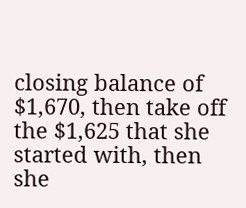closing balance of $1,670, then take off the $1,625 that she started with, then she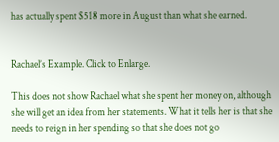has actually spent $518 more in August than what she earned.


Rachael’s Example. Click to Enlarge.

This does not show Rachael what she spent her money on, although she will get an idea from her statements. What it tells her is that she needs to reign in her spending so that she does not go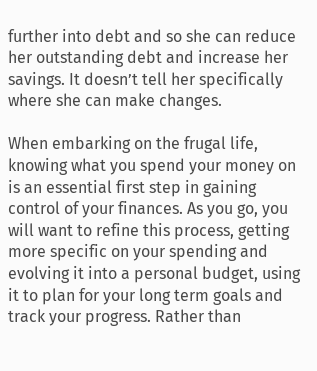further into debt and so she can reduce her outstanding debt and increase her savings. It doesn’t tell her specifically where she can make changes.

When embarking on the frugal life, knowing what you spend your money on is an essential first step in gaining control of your finances. As you go, you will want to refine this process, getting more specific on your spending and evolving it into a personal budget, using it to plan for your long term goals and track your progress. Rather than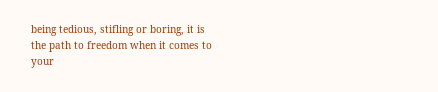being tedious, stifling or boring, it is the path to freedom when it comes to your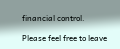financial control.

Please feel free to leave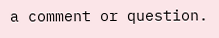a comment or question.